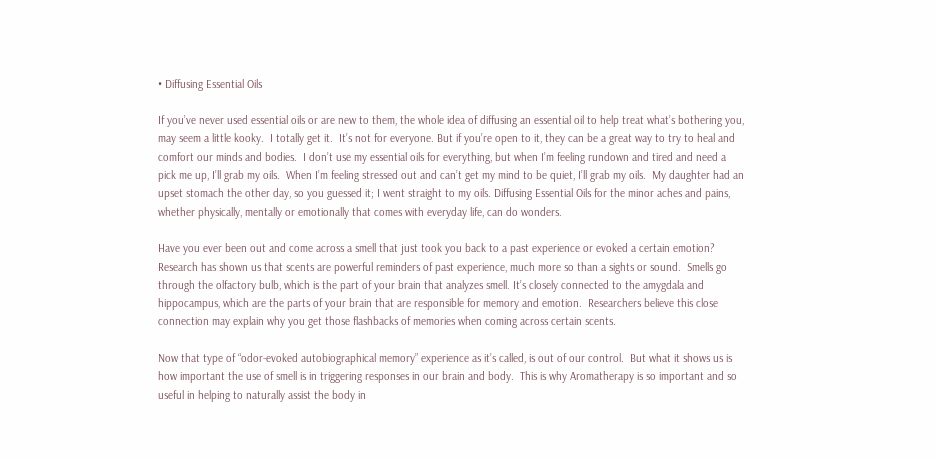• Diffusing Essential Oils

If you’ve never used essential oils or are new to them, the whole idea of diffusing an essential oil to help treat what’s bothering you, may seem a little kooky.  I totally get it.  It’s not for everyone. But if you’re open to it, they can be a great way to try to heal and comfort our minds and bodies.  I don’t use my essential oils for everything, but when I’m feeling rundown and tired and need a pick me up, I’ll grab my oils.  When I’m feeling stressed out and can’t get my mind to be quiet, I’ll grab my oils.  My daughter had an upset stomach the other day, so you guessed it; I went straight to my oils. Diffusing Essential Oils for the minor aches and pains, whether physically, mentally or emotionally that comes with everyday life, can do wonders.

Have you ever been out and come across a smell that just took you back to a past experience or evoked a certain emotion?   Research has shown us that scents are powerful reminders of past experience, much more so than a sights or sound.  Smells go through the olfactory bulb, which is the part of your brain that analyzes smell. It’s closely connected to the amygdala and hippocampus, which are the parts of your brain that are responsible for memory and emotion.  Researchers believe this close connection may explain why you get those flashbacks of memories when coming across certain scents.

Now that type of “odor-evoked autobiographical memory” experience as it’s called, is out of our control.  But what it shows us is how important the use of smell is in triggering responses in our brain and body.  This is why Aromatherapy is so important and so useful in helping to naturally assist the body in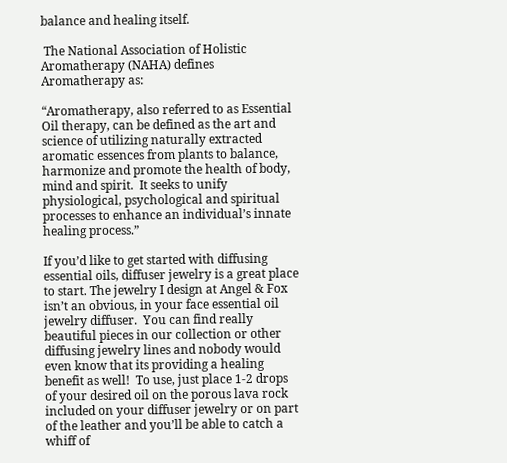balance and healing itself.

 The National Association of Holistic Aromatherapy (NAHA) defines Aromatherapy as:

“Aromatherapy, also referred to as Essential Oil therapy, can be defined as the art and science of utilizing naturally extracted aromatic essences from plants to balance, harmonize and promote the health of body, mind and spirit.  It seeks to unify physiological, psychological and spiritual processes to enhance an individual’s innate healing process.”

If you’d like to get started with diffusing essential oils, diffuser jewelry is a great place to start. The jewelry I design at Angel & Fox isn’t an obvious, in your face essential oil jewelry diffuser.  You can find really beautiful pieces in our collection or other diffusing jewelry lines and nobody would even know that its providing a healing benefit as well!  To use, just place 1-2 drops of your desired oil on the porous lava rock included on your diffuser jewelry or on part of the leather and you’ll be able to catch a whiff of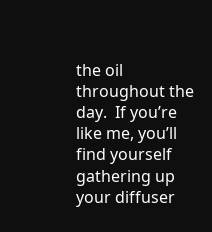the oil throughout the day.  If you’re like me, you’ll find yourself gathering up your diffuser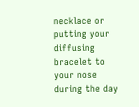necklace or putting your diffusing bracelet to your nose during the day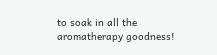to soak in all the aromatherapy goodness!